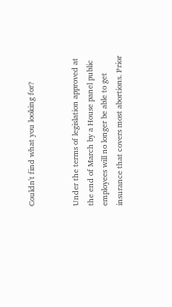Couldn't find what you looking for?


Under the terms of legislation approved at the end of March by a House panel public employees will no longer be able to get insurance that covers most abortions. Prior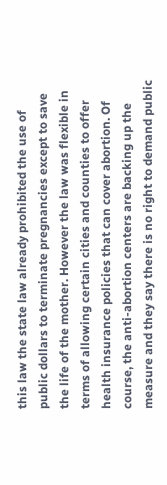this law the state law already prohibited the use of public dollars to terminate pregnancies except to save the life of the mother. However the law was flexible in terms of allowing certain cities and counties to offer health insurance policies that can cover abortion. Of course, the anti-abortion centers are backing up the measure and they say there is no right to demand public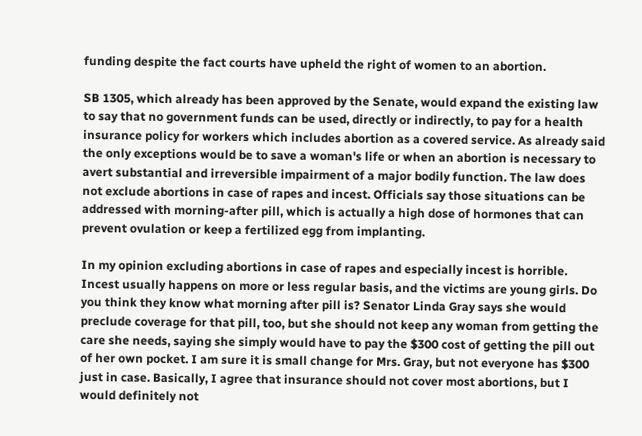funding despite the fact courts have upheld the right of women to an abortion.

SB 1305, which already has been approved by the Senate, would expand the existing law to say that no government funds can be used, directly or indirectly, to pay for a health insurance policy for workers which includes abortion as a covered service. As already said the only exceptions would be to save a woman's life or when an abortion is necessary to avert substantial and irreversible impairment of a major bodily function. The law does not exclude abortions in case of rapes and incest. Officials say those situations can be addressed with morning-after pill, which is actually a high dose of hormones that can prevent ovulation or keep a fertilized egg from implanting.

In my opinion excluding abortions in case of rapes and especially incest is horrible. Incest usually happens on more or less regular basis, and the victims are young girls. Do you think they know what morning after pill is? Senator Linda Gray says she would preclude coverage for that pill, too, but she should not keep any woman from getting the care she needs, saying she simply would have to pay the $300 cost of getting the pill out of her own pocket. I am sure it is small change for Mrs. Gray, but not everyone has $300 just in case. Basically, I agree that insurance should not cover most abortions, but I would definitely not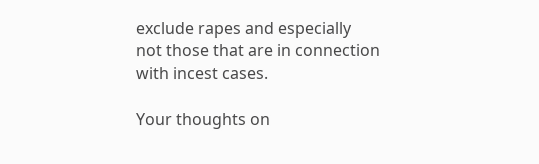exclude rapes and especially not those that are in connection with incest cases.

Your thoughts on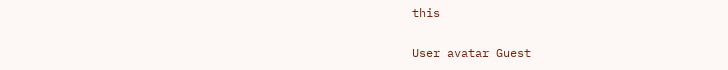this

User avatar Guest